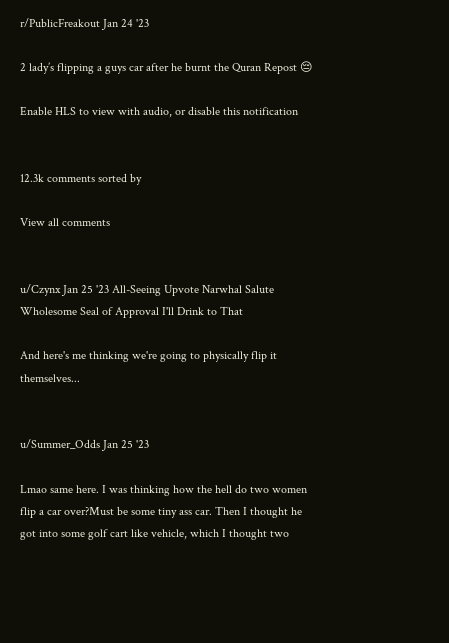r/PublicFreakout Jan 24 '23

2 lady’s flipping a guys car after he burnt the Quran Repost 😔

Enable HLS to view with audio, or disable this notification


12.3k comments sorted by

View all comments


u/Czynx Jan 25 '23 All-Seeing Upvote Narwhal Salute Wholesome Seal of Approval I'll Drink to That

And here's me thinking we're going to physically flip it themselves...


u/Summer_Odds Jan 25 '23

Lmao same here. I was thinking how the hell do two women flip a car over?Must be some tiny ass car. Then I thought he got into some golf cart like vehicle, which I thought two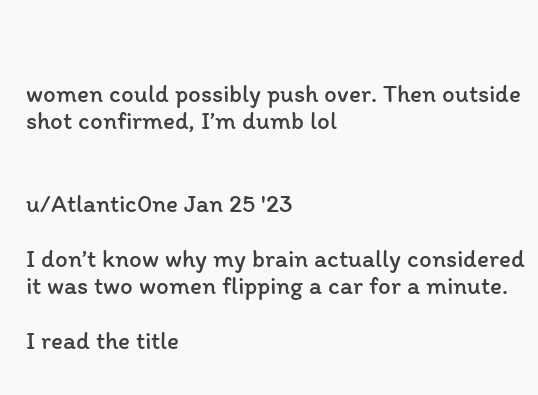women could possibly push over. Then outside shot confirmed, I’m dumb lol


u/Atlantic0ne Jan 25 '23

I don’t know why my brain actually considered it was two women flipping a car for a minute.

I read the title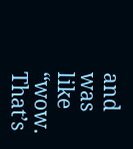and was like “wow. That’s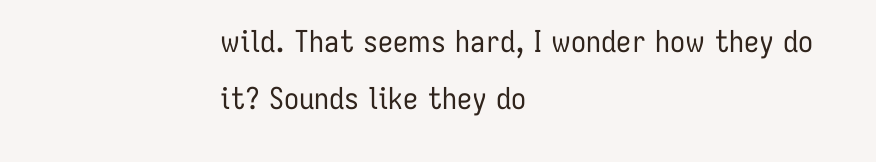wild. That seems hard, I wonder how they do it? Sounds like they do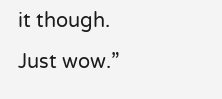it though. Just wow.”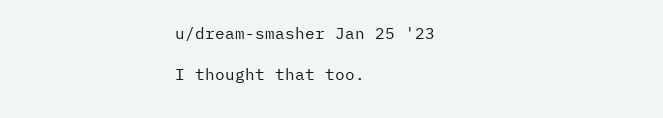u/dream-smasher Jan 25 '23

I thought that too.